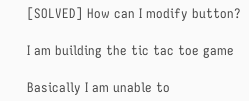[SOLVED] How can I modify button?

I am building the tic tac toe game

Basically I am unable to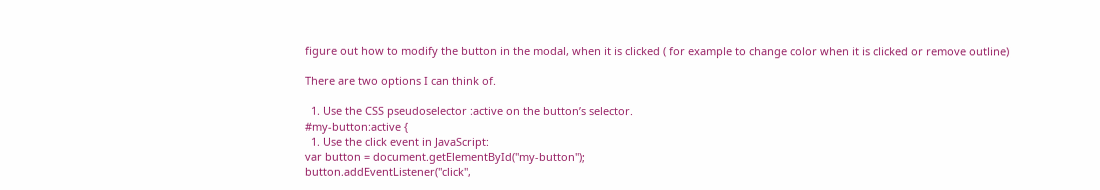figure out how to modify the button in the modal, when it is clicked ( for example to change color when it is clicked or remove outline)

There are two options I can think of.

  1. Use the CSS pseudoselector :active on the button’s selector.
#my-button:active {
  1. Use the click event in JavaScript:
var button = document.getElementById("my-button");
button.addEventListener("click",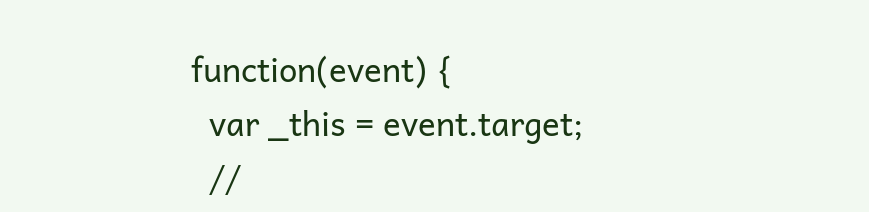function(event) {
  var _this = event.target;
  //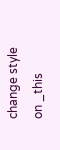change style on _this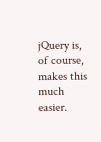jQuery is, of course, makes this much easier.